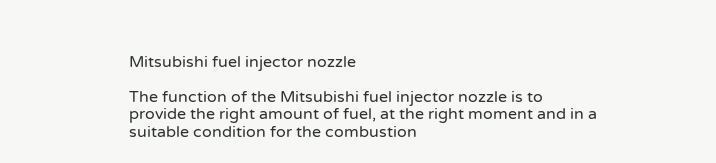Mitsubishi fuel injector nozzle

The function of the Mitsubishi fuel injector nozzle is to provide the right amount of fuel, at the right moment and in a suitable condition for the combustion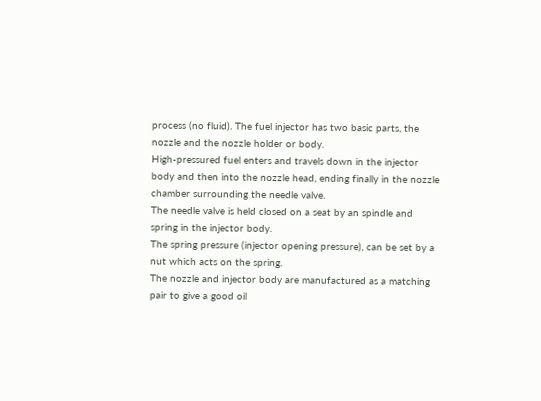process (no fluid). The fuel injector has two basic parts, the nozzle and the nozzle holder or body.
High-pressured fuel enters and travels down in the injector body and then into the nozzle head, ending finally in the nozzle chamber surrounding the needle valve.
The needle valve is held closed on a seat by an spindle and spring in the injector body.
The spring pressure (injector opening pressure), can be set by a nut which acts on the spring.
The nozzle and injector body are manufactured as a matching pair to give a good oil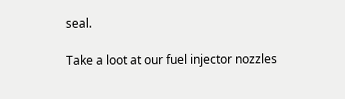seal.

Take a loot at our fuel injector nozzles